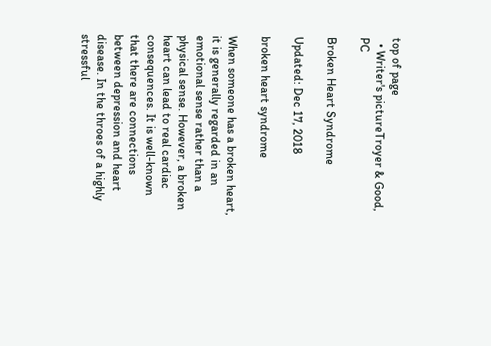top of page
  • Writer's pictureTroyer & Good, PC

Broken Heart Syndrome

Updated: Dec 17, 2018

broken heart syndrome

When someone has a broken heart, it is generally regarded in an emotional sense rather than a physical sense. However, a broken heart can lead to real cardiac consequences. It is well-known that there are connections between depression and heart disease. In the throes of a highly stressful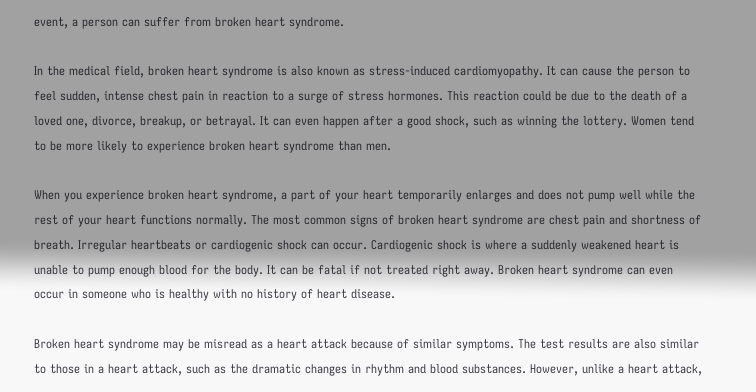event, a person can suffer from broken heart syndrome.

In the medical field, broken heart syndrome is also known as stress-induced cardiomyopathy. It can cause the person to feel sudden, intense chest pain in reaction to a surge of stress hormones. This reaction could be due to the death of a loved one, divorce, breakup, or betrayal. It can even happen after a good shock, such as winning the lottery. Women tend to be more likely to experience broken heart syndrome than men.

When you experience broken heart syndrome, a part of your heart temporarily enlarges and does not pump well while the rest of your heart functions normally. The most common signs of broken heart syndrome are chest pain and shortness of breath. Irregular heartbeats or cardiogenic shock can occur. Cardiogenic shock is where a suddenly weakened heart is unable to pump enough blood for the body. It can be fatal if not treated right away. Broken heart syndrome can even occur in someone who is healthy with no history of heart disease.

Broken heart syndrome may be misread as a heart attack because of similar symptoms. The test results are also similar to those in a heart attack, such as the dramatic changes in rhythm and blood substances. However, unlike a heart attack,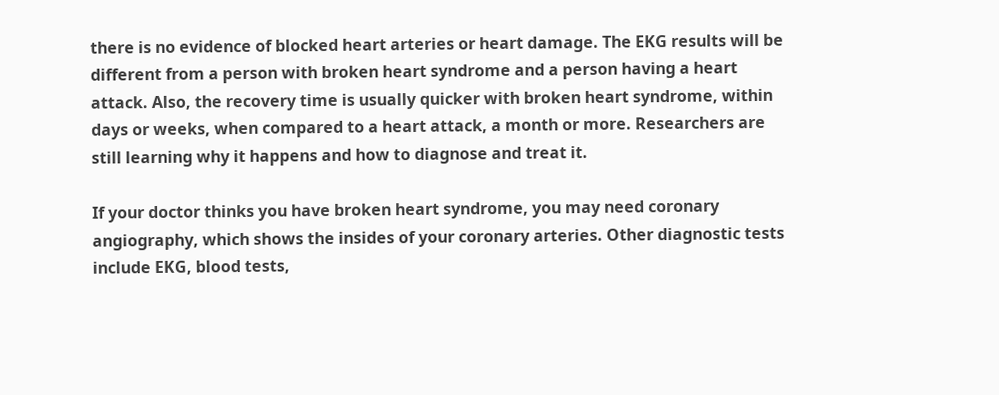there is no evidence of blocked heart arteries or heart damage. The EKG results will be different from a person with broken heart syndrome and a person having a heart attack. Also, the recovery time is usually quicker with broken heart syndrome, within days or weeks, when compared to a heart attack, a month or more. Researchers are still learning why it happens and how to diagnose and treat it.

If your doctor thinks you have broken heart syndrome, you may need coronary angiography, which shows the insides of your coronary arteries. Other diagnostic tests include EKG, blood tests,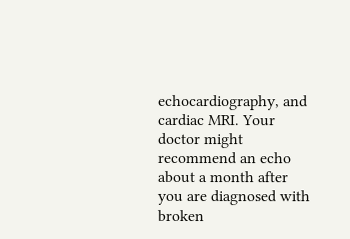echocardiography, and cardiac MRI. Your doctor might recommend an echo about a month after you are diagnosed with broken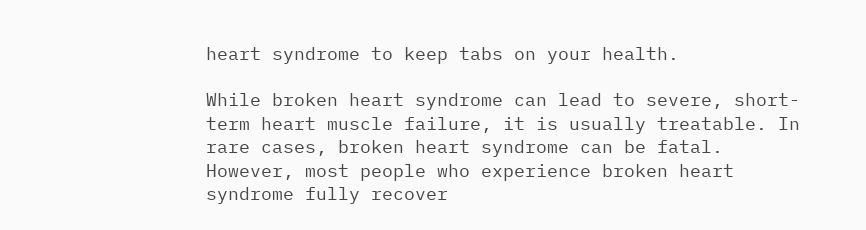heart syndrome to keep tabs on your health.

While broken heart syndrome can lead to severe, short-term heart muscle failure, it is usually treatable. In rare cases, broken heart syndrome can be fatal. However, most people who experience broken heart syndrome fully recover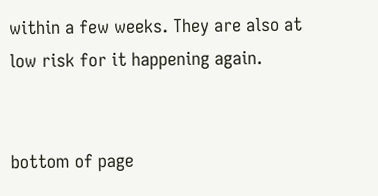within a few weeks. They are also at low risk for it happening again.


bottom of page